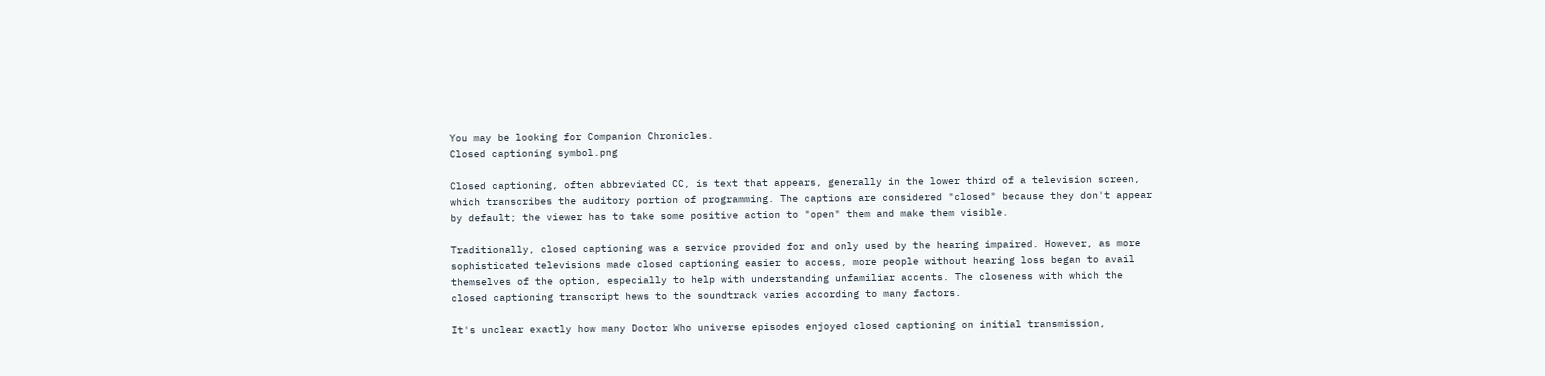You may be looking for Companion Chronicles.
Closed captioning symbol.png

Closed captioning, often abbreviated CC, is text that appears, generally in the lower third of a television screen, which transcribes the auditory portion of programming. The captions are considered "closed" because they don't appear by default; the viewer has to take some positive action to "open" them and make them visible.

Traditionally, closed captioning was a service provided for and only used by the hearing impaired. However, as more sophisticated televisions made closed captioning easier to access, more people without hearing loss began to avail themselves of the option, especially to help with understanding unfamiliar accents. The closeness with which the closed captioning transcript hews to the soundtrack varies according to many factors.

It's unclear exactly how many Doctor Who universe episodes enjoyed closed captioning on initial transmission,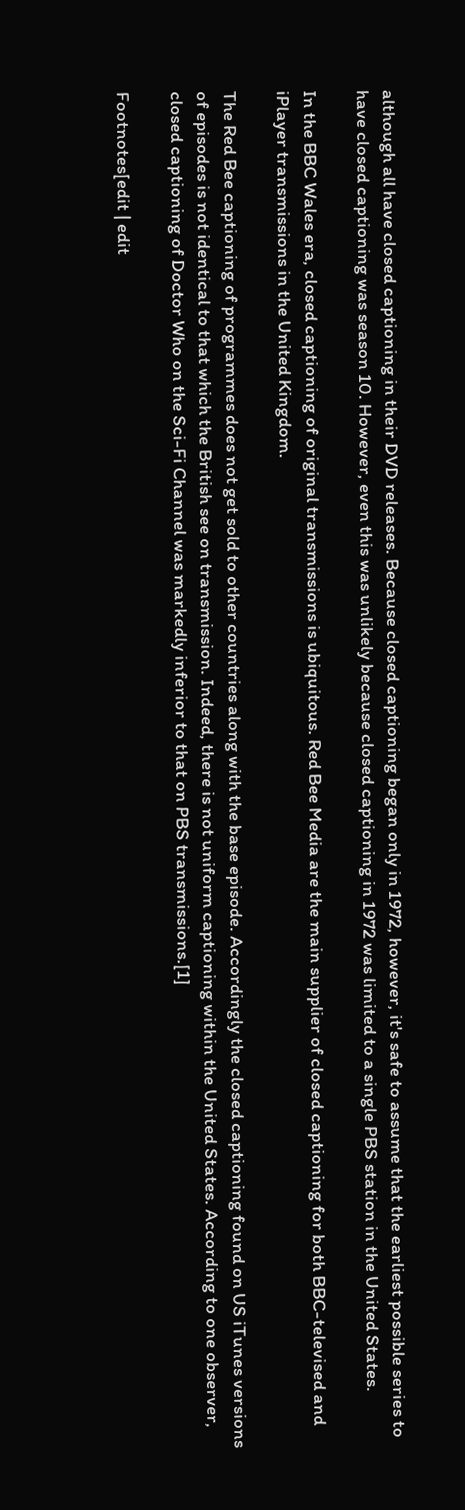although all have closed captioning in their DVD releases. Because closed captioning began only in 1972, however, it's safe to assume that the earliest possible series to have closed captioning was season 10. However, even this was unlikely because closed captioning in 1972 was limited to a single PBS station in the United States.

In the BBC Wales era, closed captioning of original transmissions is ubiquitous. Red Bee Media are the main supplier of closed captioning for both BBC-televised and iPlayer transmissions in the United Kingdom.

The Red Bee captioning of programmes does not get sold to other countries along with the base episode. Accordingly the closed captioning found on US iTunes versions of episodes is not identical to that which the British see on transmission. Indeed, there is not uniform captioning within the United States. According to one observer, closed captioning of Doctor Who on the Sci-Fi Channel was markedly inferior to that on PBS transmissions.[1]

Footnotes[edit | edit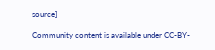source]

Community content is available under CC-BY-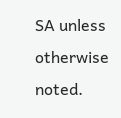SA unless otherwise noted.